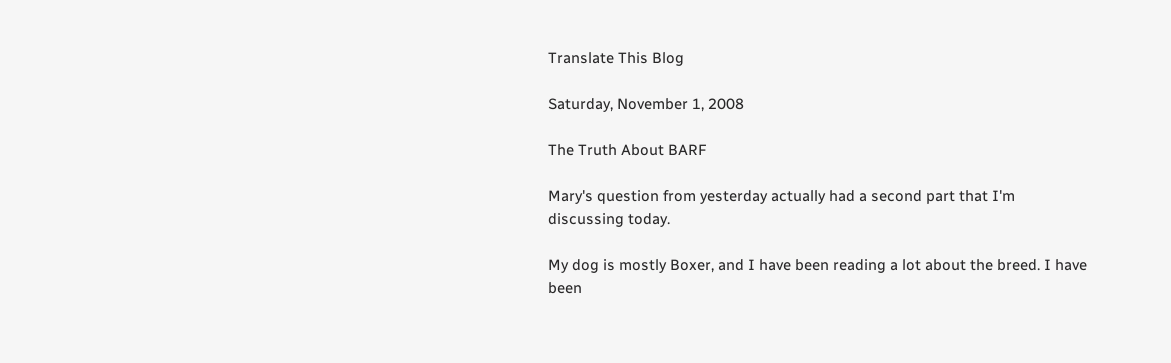Translate This Blog

Saturday, November 1, 2008

The Truth About BARF

Mary's question from yesterday actually had a second part that I'm discussing today.

My dog is mostly Boxer, and I have been reading a lot about the breed. I have been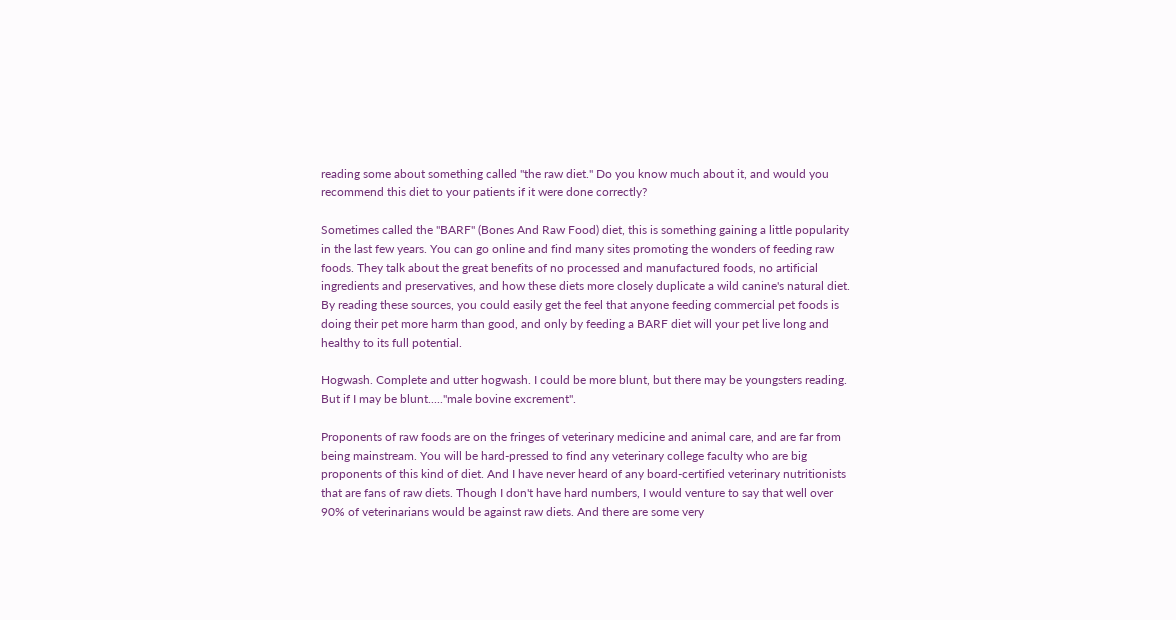reading some about something called "the raw diet." Do you know much about it, and would you recommend this diet to your patients if it were done correctly?

Sometimes called the "BARF" (Bones And Raw Food) diet, this is something gaining a little popularity in the last few years. You can go online and find many sites promoting the wonders of feeding raw foods. They talk about the great benefits of no processed and manufactured foods, no artificial ingredients and preservatives, and how these diets more closely duplicate a wild canine's natural diet. By reading these sources, you could easily get the feel that anyone feeding commercial pet foods is doing their pet more harm than good, and only by feeding a BARF diet will your pet live long and healthy to its full potential.

Hogwash. Complete and utter hogwash. I could be more blunt, but there may be youngsters reading. But if I may be blunt....."male bovine excrement".

Proponents of raw foods are on the fringes of veterinary medicine and animal care, and are far from being mainstream. You will be hard-pressed to find any veterinary college faculty who are big proponents of this kind of diet. And I have never heard of any board-certified veterinary nutritionists that are fans of raw diets. Though I don't have hard numbers, I would venture to say that well over 90% of veterinarians would be against raw diets. And there are some very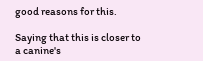good reasons for this.

Saying that this is closer to a canine's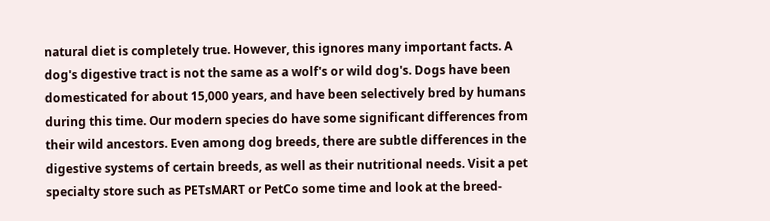natural diet is completely true. However, this ignores many important facts. A dog's digestive tract is not the same as a wolf's or wild dog's. Dogs have been domesticated for about 15,000 years, and have been selectively bred by humans during this time. Our modern species do have some significant differences from their wild ancestors. Even among dog breeds, there are subtle differences in the digestive systems of certain breeds, as well as their nutritional needs. Visit a pet specialty store such as PETsMART or PetCo some time and look at the breed-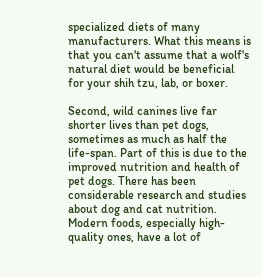specialized diets of many manufacturers. What this means is that you can't assume that a wolf's natural diet would be beneficial for your shih tzu, lab, or boxer.

Second, wild canines live far shorter lives than pet dogs, sometimes as much as half the life-span. Part of this is due to the improved nutrition and health of pet dogs. There has been considerable research and studies about dog and cat nutrition. Modern foods, especially high-quality ones, have a lot of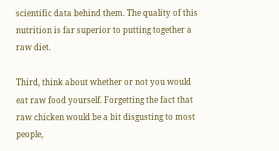scientific data behind them. The quality of this nutrition is far superior to putting together a raw diet.

Third, think about whether or not you would eat raw food yourself. Forgetting the fact that raw chicken would be a bit disgusting to most people,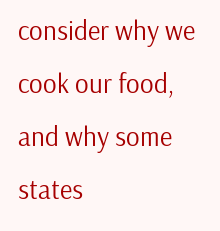consider why we cook our food, and why some states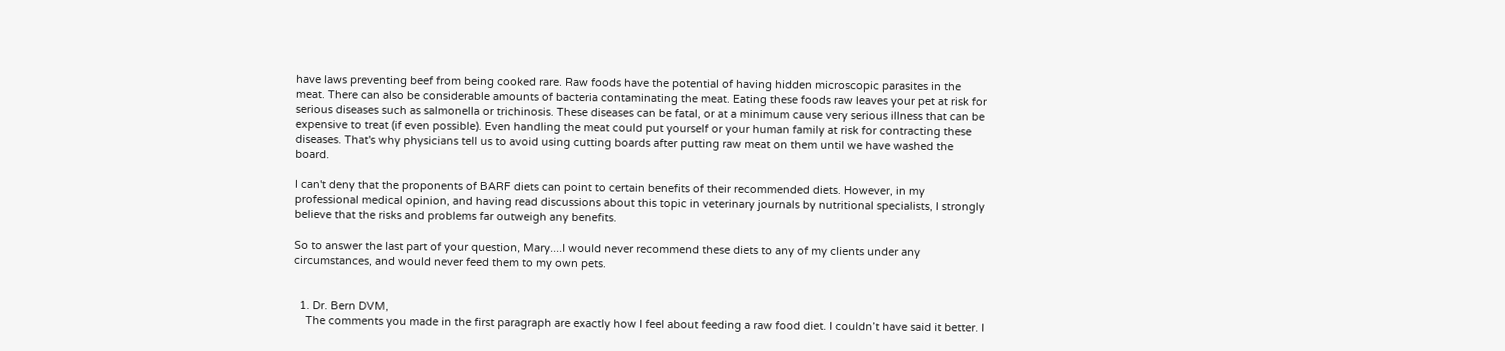have laws preventing beef from being cooked rare. Raw foods have the potential of having hidden microscopic parasites in the meat. There can also be considerable amounts of bacteria contaminating the meat. Eating these foods raw leaves your pet at risk for serious diseases such as salmonella or trichinosis. These diseases can be fatal, or at a minimum cause very serious illness that can be expensive to treat (if even possible). Even handling the meat could put yourself or your human family at risk for contracting these diseases. That's why physicians tell us to avoid using cutting boards after putting raw meat on them until we have washed the board.

I can't deny that the proponents of BARF diets can point to certain benefits of their recommended diets. However, in my professional medical opinion, and having read discussions about this topic in veterinary journals by nutritional specialists, I strongly believe that the risks and problems far outweigh any benefits.

So to answer the last part of your question, Mary....I would never recommend these diets to any of my clients under any circumstances, and would never feed them to my own pets.


  1. Dr. Bern DVM,
    The comments you made in the first paragraph are exactly how I feel about feeding a raw food diet. I couldn’t have said it better. I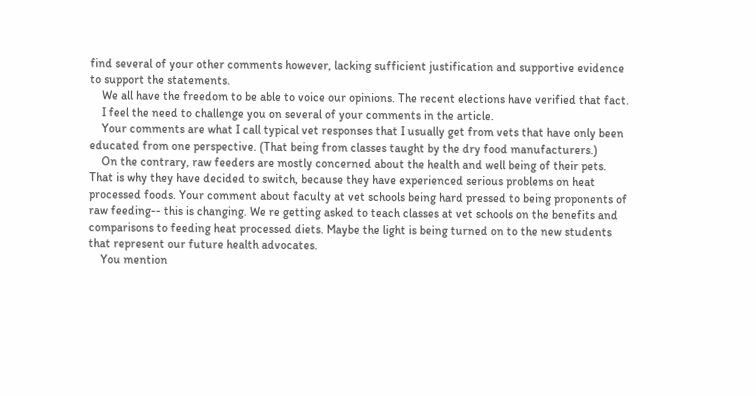find several of your other comments however, lacking sufficient justification and supportive evidence to support the statements.
    We all have the freedom to be able to voice our opinions. The recent elections have verified that fact.
    I feel the need to challenge you on several of your comments in the article.
    Your comments are what I call typical vet responses that I usually get from vets that have only been educated from one perspective. (That being from classes taught by the dry food manufacturers.)
    On the contrary, raw feeders are mostly concerned about the health and well being of their pets. That is why they have decided to switch, because they have experienced serious problems on heat processed foods. Your comment about faculty at vet schools being hard pressed to being proponents of raw feeding-- this is changing. We re getting asked to teach classes at vet schools on the benefits and comparisons to feeding heat processed diets. Maybe the light is being turned on to the new students that represent our future health advocates.
    You mention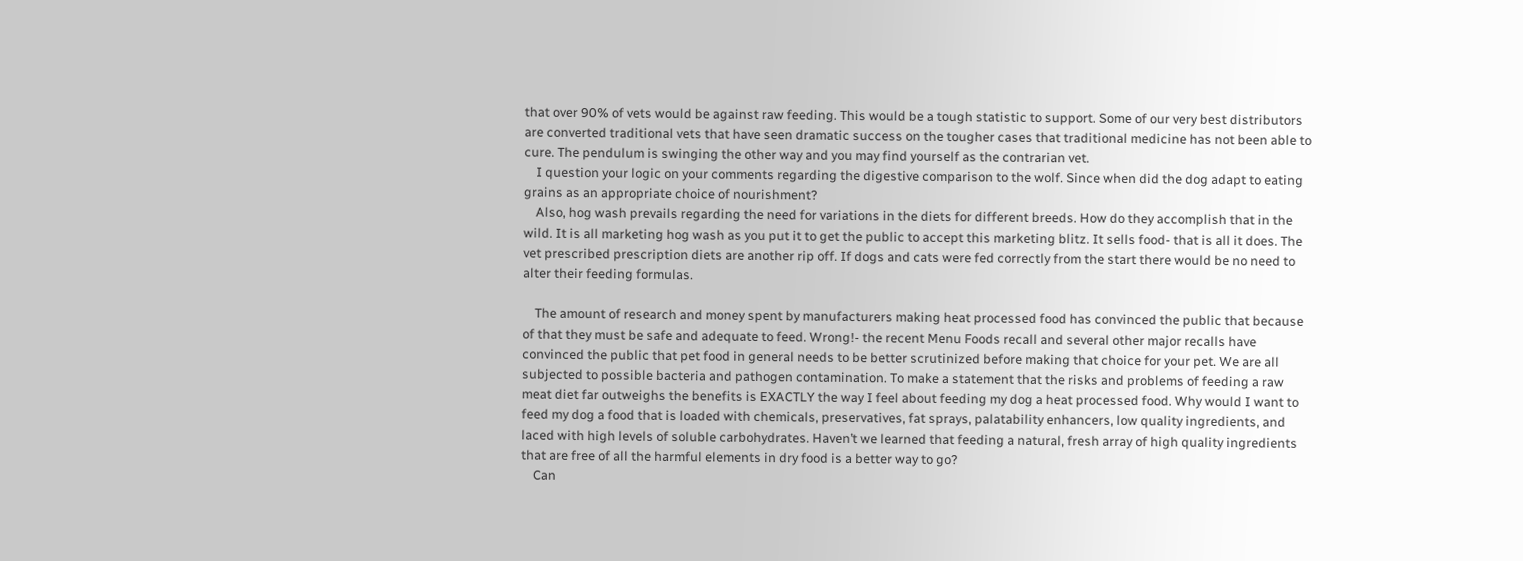that over 90% of vets would be against raw feeding. This would be a tough statistic to support. Some of our very best distributors are converted traditional vets that have seen dramatic success on the tougher cases that traditional medicine has not been able to cure. The pendulum is swinging the other way and you may find yourself as the contrarian vet.
    I question your logic on your comments regarding the digestive comparison to the wolf. Since when did the dog adapt to eating grains as an appropriate choice of nourishment?
    Also, hog wash prevails regarding the need for variations in the diets for different breeds. How do they accomplish that in the wild. It is all marketing hog wash as you put it to get the public to accept this marketing blitz. It sells food- that is all it does. The vet prescribed prescription diets are another rip off. If dogs and cats were fed correctly from the start there would be no need to alter their feeding formulas.

    The amount of research and money spent by manufacturers making heat processed food has convinced the public that because of that they must be safe and adequate to feed. Wrong!- the recent Menu Foods recall and several other major recalls have convinced the public that pet food in general needs to be better scrutinized before making that choice for your pet. We are all subjected to possible bacteria and pathogen contamination. To make a statement that the risks and problems of feeding a raw meat diet far outweighs the benefits is EXACTLY the way I feel about feeding my dog a heat processed food. Why would I want to feed my dog a food that is loaded with chemicals, preservatives, fat sprays, palatability enhancers, low quality ingredients, and laced with high levels of soluble carbohydrates. Haven’t we learned that feeding a natural, fresh array of high quality ingredients that are free of all the harmful elements in dry food is a better way to go?
    Can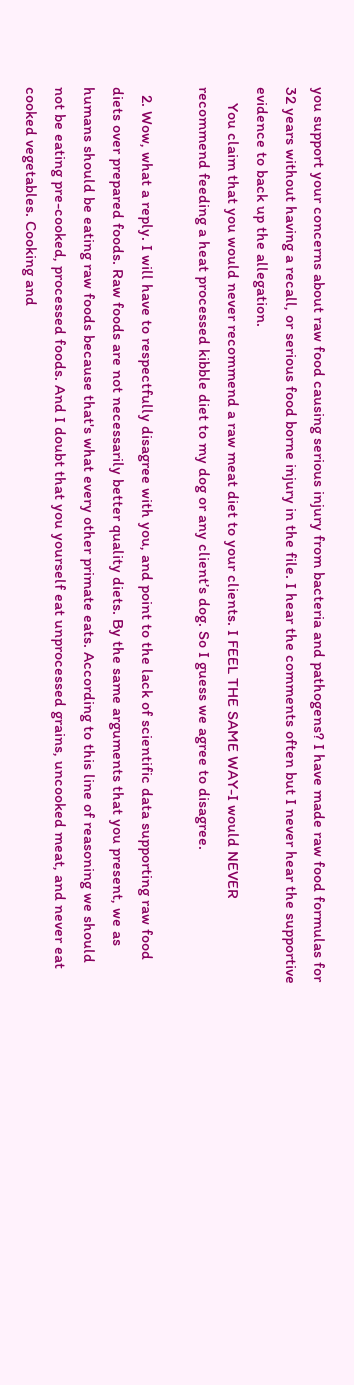you support your concerns about raw food causing serious injury from bacteria and pathogens? I have made raw food formulas for 32 years without having a recall, or serious food borne injury in the file. I hear the comments often but I never hear the supportive evidence to back up the allegation.
    You claim that you would never recommend a raw meat diet to your clients. I FEEL THE SAME WAY-I would NEVER recommend feeding a heat processed kibble diet to my dog or any client’s dog. So I guess we agree to disagree.

  2. Wow, what a reply. I will have to respectfully disagree with you, and point to the lack of scientific data supporting raw food diets over prepared foods. Raw foods are not necessarily better quality diets. By the same arguments that you present, we as humans should be eating raw foods because that's what every other primate eats. According to this line of reasoning we should not be eating pre-cooked, processed foods. And I doubt that you yourself eat unprocessed grains, uncooked meat, and never eat cooked vegetables. Cooking and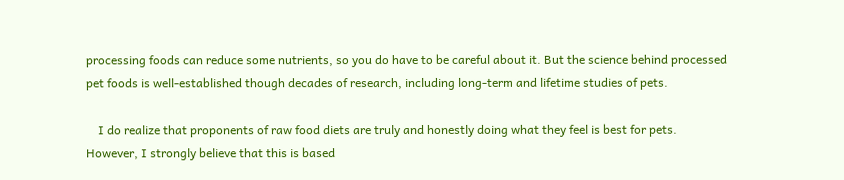processing foods can reduce some nutrients, so you do have to be careful about it. But the science behind processed pet foods is well-established though decades of research, including long-term and lifetime studies of pets.

    I do realize that proponents of raw food diets are truly and honestly doing what they feel is best for pets. However, I strongly believe that this is based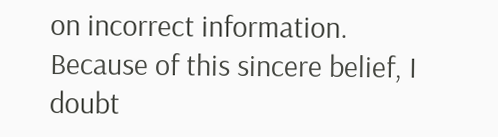on incorrect information. Because of this sincere belief, I doubt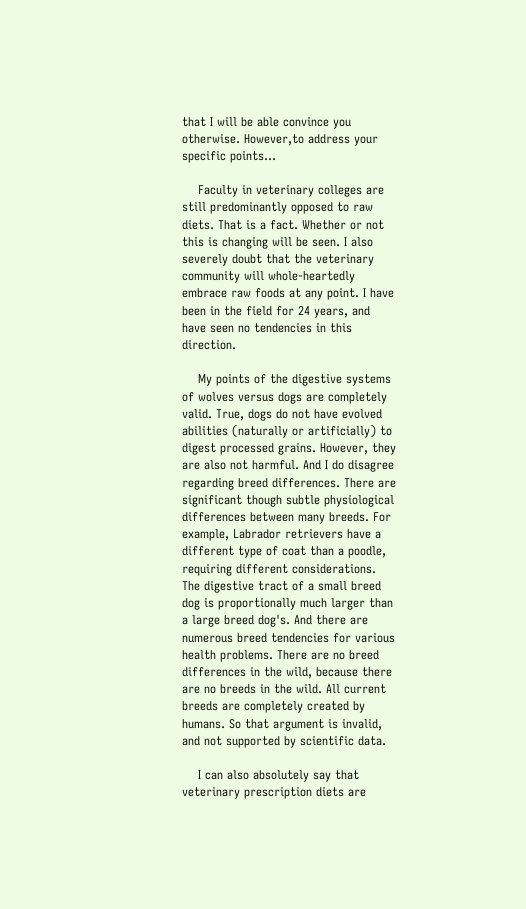that I will be able convince you otherwise. However,to address your specific points...

    Faculty in veterinary colleges are still predominantly opposed to raw diets. That is a fact. Whether or not this is changing will be seen. I also severely doubt that the veterinary community will whole-heartedly embrace raw foods at any point. I have been in the field for 24 years, and have seen no tendencies in this direction.

    My points of the digestive systems of wolves versus dogs are completely valid. True, dogs do not have evolved abilities (naturally or artificially) to digest processed grains. However, they are also not harmful. And I do disagree regarding breed differences. There are significant though subtle physiological differences between many breeds. For example, Labrador retrievers have a different type of coat than a poodle, requiring different considerations. The digestive tract of a small breed dog is proportionally much larger than a large breed dog's. And there are numerous breed tendencies for various health problems. There are no breed differences in the wild, because there are no breeds in the wild. All current breeds are completely created by humans. So that argument is invalid, and not supported by scientific data.

    I can also absolutely say that veterinary prescription diets are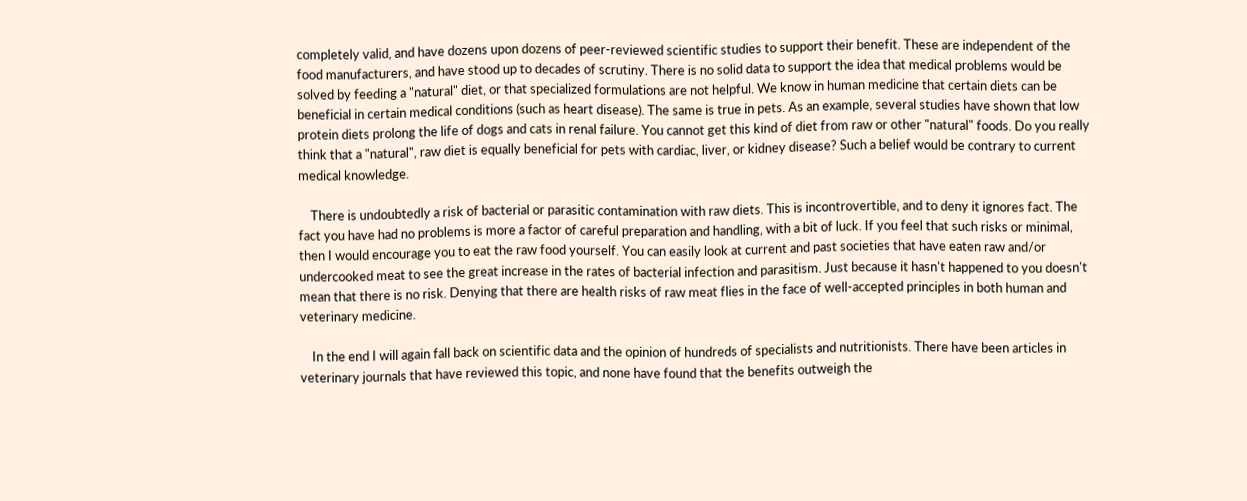completely valid, and have dozens upon dozens of peer-reviewed scientific studies to support their benefit. These are independent of the food manufacturers, and have stood up to decades of scrutiny. There is no solid data to support the idea that medical problems would be solved by feeding a "natural" diet, or that specialized formulations are not helpful. We know in human medicine that certain diets can be beneficial in certain medical conditions (such as heart disease). The same is true in pets. As an example, several studies have shown that low protein diets prolong the life of dogs and cats in renal failure. You cannot get this kind of diet from raw or other "natural" foods. Do you really think that a "natural", raw diet is equally beneficial for pets with cardiac, liver, or kidney disease? Such a belief would be contrary to current medical knowledge.

    There is undoubtedly a risk of bacterial or parasitic contamination with raw diets. This is incontrovertible, and to deny it ignores fact. The fact you have had no problems is more a factor of careful preparation and handling, with a bit of luck. If you feel that such risks or minimal, then I would encourage you to eat the raw food yourself. You can easily look at current and past societies that have eaten raw and/or undercooked meat to see the great increase in the rates of bacterial infection and parasitism. Just because it hasn't happened to you doesn't mean that there is no risk. Denying that there are health risks of raw meat flies in the face of well-accepted principles in both human and veterinary medicine.

    In the end I will again fall back on scientific data and the opinion of hundreds of specialists and nutritionists. There have been articles in veterinary journals that have reviewed this topic, and none have found that the benefits outweigh the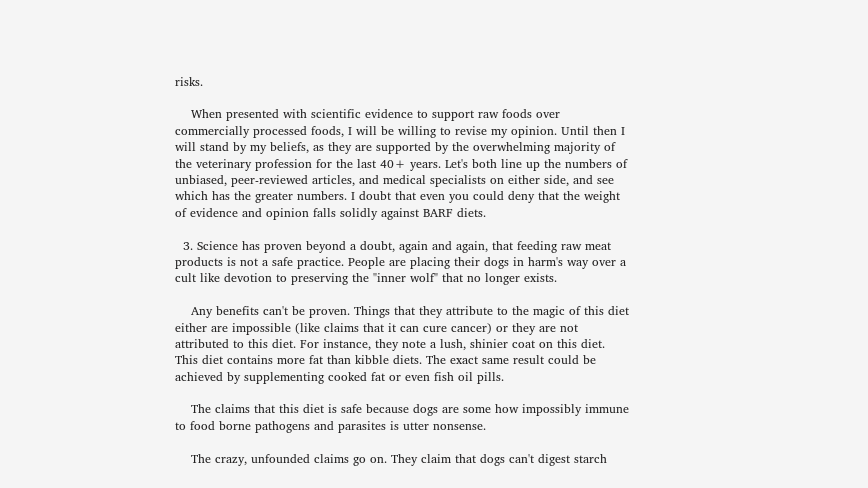risks.

    When presented with scientific evidence to support raw foods over commercially processed foods, I will be willing to revise my opinion. Until then I will stand by my beliefs, as they are supported by the overwhelming majority of the veterinary profession for the last 40+ years. Let's both line up the numbers of unbiased, peer-reviewed articles, and medical specialists on either side, and see which has the greater numbers. I doubt that even you could deny that the weight of evidence and opinion falls solidly against BARF diets.

  3. Science has proven beyond a doubt, again and again, that feeding raw meat products is not a safe practice. People are placing their dogs in harm's way over a cult like devotion to preserving the "inner wolf" that no longer exists.

    Any benefits can't be proven. Things that they attribute to the magic of this diet either are impossible (like claims that it can cure cancer) or they are not attributed to this diet. For instance, they note a lush, shinier coat on this diet. This diet contains more fat than kibble diets. The exact same result could be achieved by supplementing cooked fat or even fish oil pills.

    The claims that this diet is safe because dogs are some how impossibly immune to food borne pathogens and parasites is utter nonsense.

    The crazy, unfounded claims go on. They claim that dogs can't digest starch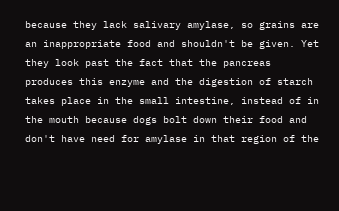because they lack salivary amylase, so grains are an inappropriate food and shouldn't be given. Yet they look past the fact that the pancreas produces this enzyme and the digestion of starch takes place in the small intestine, instead of in the mouth because dogs bolt down their food and don't have need for amylase in that region of the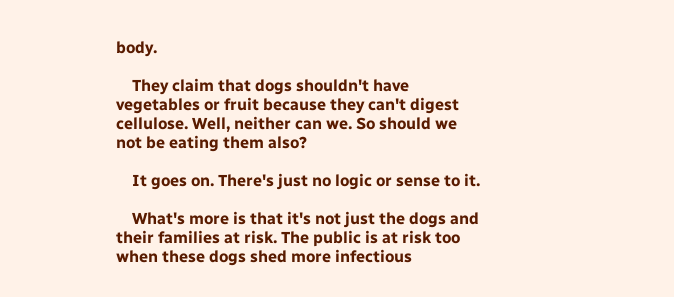body.

    They claim that dogs shouldn't have vegetables or fruit because they can't digest cellulose. Well, neither can we. So should we not be eating them also?

    It goes on. There's just no logic or sense to it.

    What's more is that it's not just the dogs and their families at risk. The public is at risk too when these dogs shed more infectious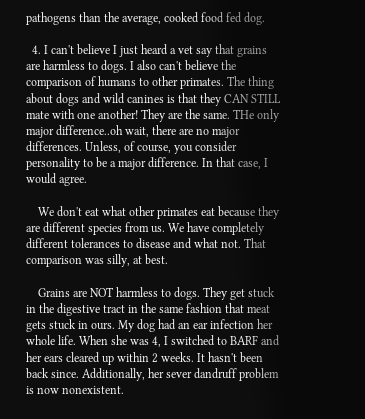pathogens than the average, cooked food fed dog.

  4. I can't believe I just heard a vet say that grains are harmless to dogs. I also can't believe the comparison of humans to other primates. The thing about dogs and wild canines is that they CAN STILL mate with one another! They are the same. THe only major difference..oh wait, there are no major differences. Unless, of course, you consider personality to be a major difference. In that case, I would agree.

    We don't eat what other primates eat because they are different species from us. We have completely different tolerances to disease and what not. That comparison was silly, at best.

    Grains are NOT harmless to dogs. They get stuck in the digestive tract in the same fashion that meat gets stuck in ours. My dog had an ear infection her whole life. When she was 4, I switched to BARF and her ears cleared up within 2 weeks. It hasn't been back since. Additionally, her sever dandruff problem is now nonexistent.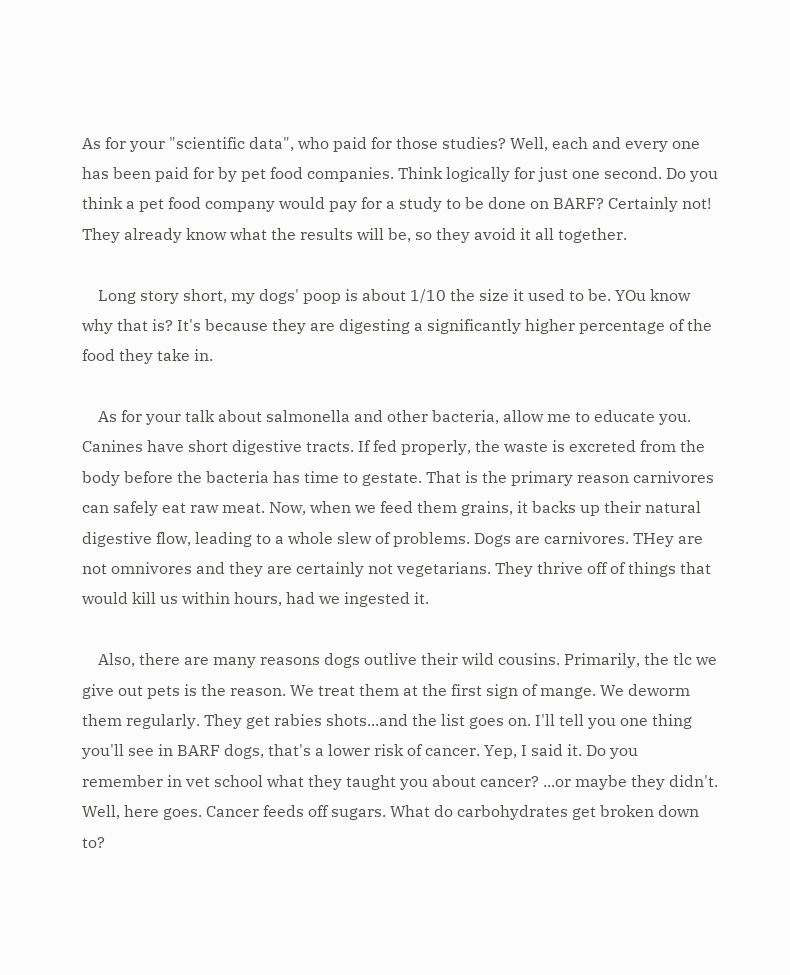As for your "scientific data", who paid for those studies? Well, each and every one has been paid for by pet food companies. Think logically for just one second. Do you think a pet food company would pay for a study to be done on BARF? Certainly not! They already know what the results will be, so they avoid it all together.

    Long story short, my dogs' poop is about 1/10 the size it used to be. YOu know why that is? It's because they are digesting a significantly higher percentage of the food they take in.

    As for your talk about salmonella and other bacteria, allow me to educate you. Canines have short digestive tracts. If fed properly, the waste is excreted from the body before the bacteria has time to gestate. That is the primary reason carnivores can safely eat raw meat. Now, when we feed them grains, it backs up their natural digestive flow, leading to a whole slew of problems. Dogs are carnivores. THey are not omnivores and they are certainly not vegetarians. They thrive off of things that would kill us within hours, had we ingested it.

    Also, there are many reasons dogs outlive their wild cousins. Primarily, the tlc we give out pets is the reason. We treat them at the first sign of mange. We deworm them regularly. They get rabies shots...and the list goes on. I'll tell you one thing you'll see in BARF dogs, that's a lower risk of cancer. Yep, I said it. Do you remember in vet school what they taught you about cancer? ...or maybe they didn't. Well, here goes. Cancer feeds off sugars. What do carbohydrates get broken down to?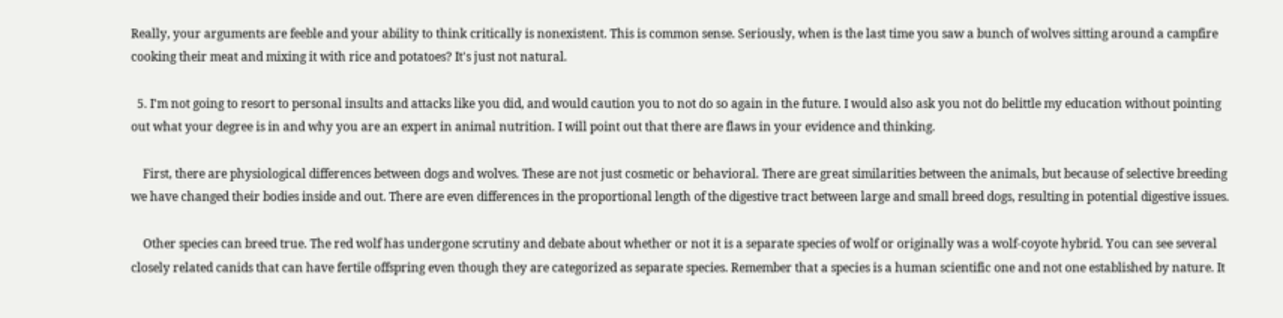Really, your arguments are feeble and your ability to think critically is nonexistent. This is common sense. Seriously, when is the last time you saw a bunch of wolves sitting around a campfire cooking their meat and mixing it with rice and potatoes? It's just not natural.

  5. I'm not going to resort to personal insults and attacks like you did, and would caution you to not do so again in the future. I would also ask you not do belittle my education without pointing out what your degree is in and why you are an expert in animal nutrition. I will point out that there are flaws in your evidence and thinking.

    First, there are physiological differences between dogs and wolves. These are not just cosmetic or behavioral. There are great similarities between the animals, but because of selective breeding we have changed their bodies inside and out. There are even differences in the proportional length of the digestive tract between large and small breed dogs, resulting in potential digestive issues.

    Other species can breed true. The red wolf has undergone scrutiny and debate about whether or not it is a separate species of wolf or originally was a wolf-coyote hybrid. You can see several closely related canids that can have fertile offspring even though they are categorized as separate species. Remember that a species is a human scientific one and not one established by nature. It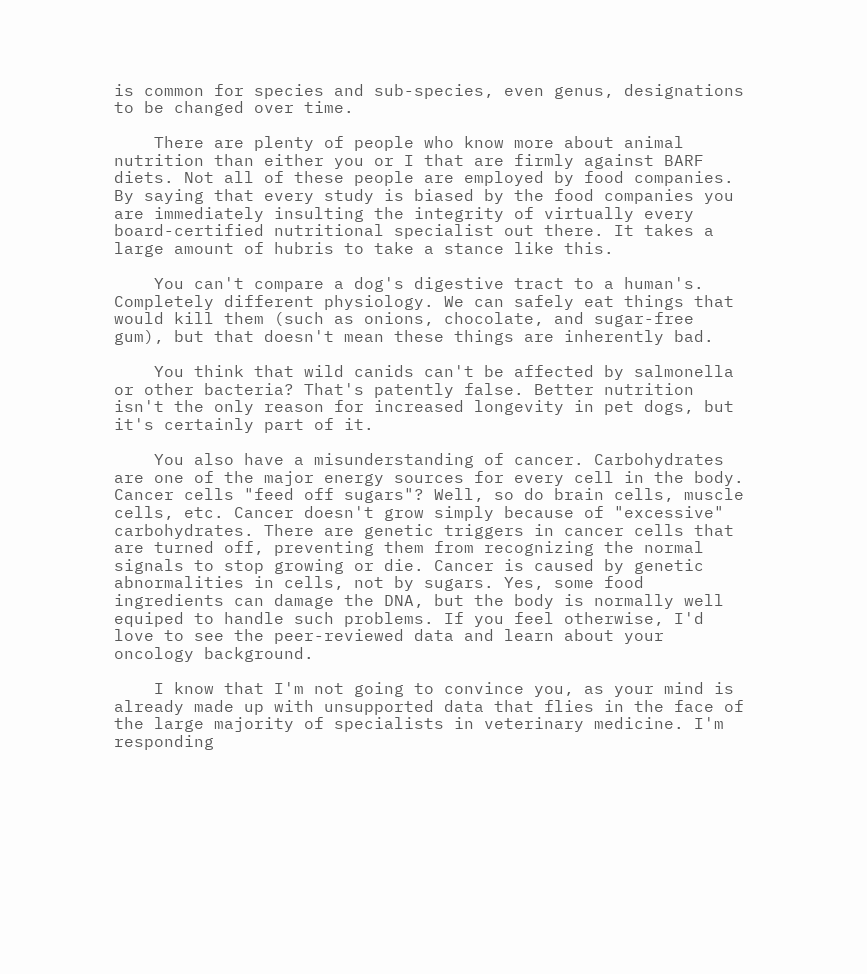is common for species and sub-species, even genus, designations to be changed over time.

    There are plenty of people who know more about animal nutrition than either you or I that are firmly against BARF diets. Not all of these people are employed by food companies. By saying that every study is biased by the food companies you are immediately insulting the integrity of virtually every board-certified nutritional specialist out there. It takes a large amount of hubris to take a stance like this.

    You can't compare a dog's digestive tract to a human's. Completely different physiology. We can safely eat things that would kill them (such as onions, chocolate, and sugar-free gum), but that doesn't mean these things are inherently bad.

    You think that wild canids can't be affected by salmonella or other bacteria? That's patently false. Better nutrition isn't the only reason for increased longevity in pet dogs, but it's certainly part of it.

    You also have a misunderstanding of cancer. Carbohydrates are one of the major energy sources for every cell in the body. Cancer cells "feed off sugars"? Well, so do brain cells, muscle cells, etc. Cancer doesn't grow simply because of "excessive" carbohydrates. There are genetic triggers in cancer cells that are turned off, preventing them from recognizing the normal signals to stop growing or die. Cancer is caused by genetic abnormalities in cells, not by sugars. Yes, some food ingredients can damage the DNA, but the body is normally well equiped to handle such problems. If you feel otherwise, I'd love to see the peer-reviewed data and learn about your oncology background.

    I know that I'm not going to convince you, as your mind is already made up with unsupported data that flies in the face of the large majority of specialists in veterinary medicine. I'm responding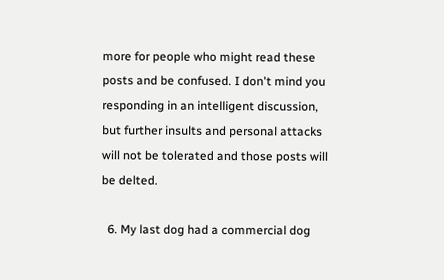more for people who might read these posts and be confused. I don't mind you responding in an intelligent discussion, but further insults and personal attacks will not be tolerated and those posts will be delted.

  6. My last dog had a commercial dog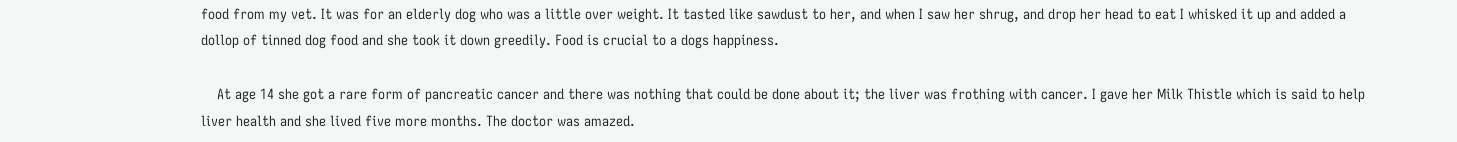food from my vet. It was for an elderly dog who was a little over weight. It tasted like sawdust to her, and when I saw her shrug, and drop her head to eat I whisked it up and added a dollop of tinned dog food and she took it down greedily. Food is crucial to a dogs happiness.

    At age 14 she got a rare form of pancreatic cancer and there was nothing that could be done about it; the liver was frothing with cancer. I gave her Milk Thistle which is said to help liver health and she lived five more months. The doctor was amazed.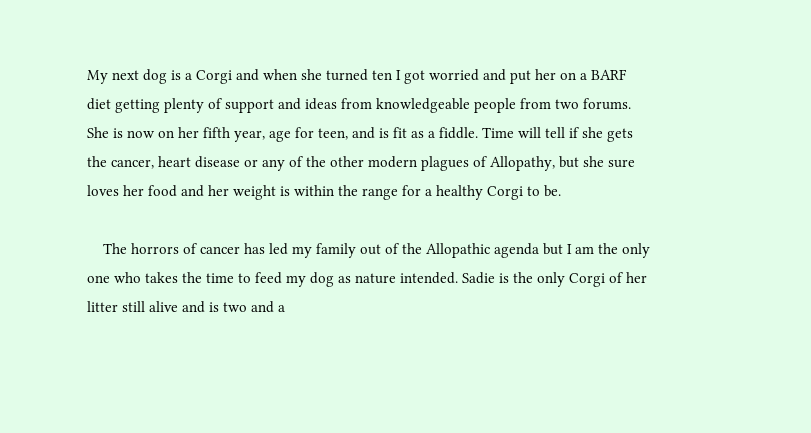My next dog is a Corgi and when she turned ten I got worried and put her on a BARF diet getting plenty of support and ideas from knowledgeable people from two forums. She is now on her fifth year, age for teen, and is fit as a fiddle. Time will tell if she gets the cancer, heart disease or any of the other modern plagues of Allopathy, but she sure loves her food and her weight is within the range for a healthy Corgi to be.

    The horrors of cancer has led my family out of the Allopathic agenda but I am the only one who takes the time to feed my dog as nature intended. Sadie is the only Corgi of her litter still alive and is two and a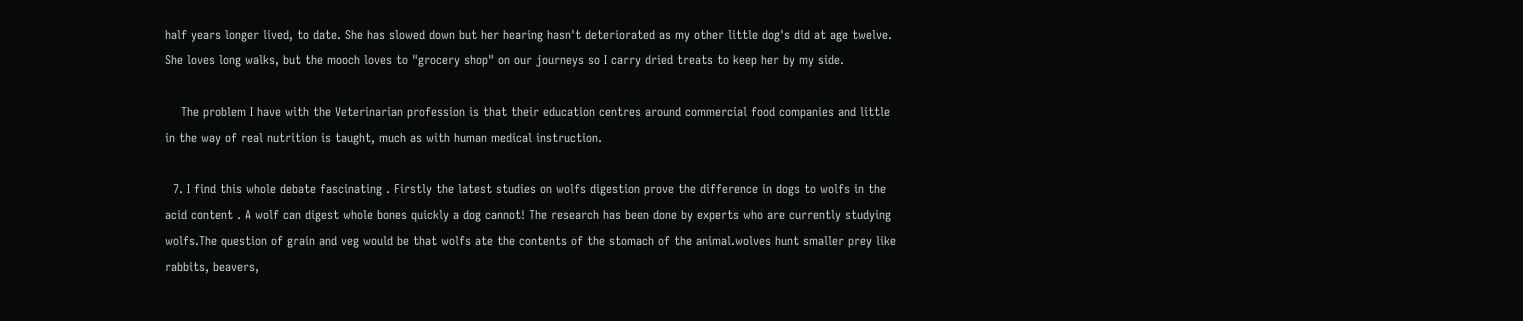half years longer lived, to date. She has slowed down but her hearing hasn't deteriorated as my other little dog's did at age twelve. She loves long walks, but the mooch loves to "grocery shop" on our journeys so I carry dried treats to keep her by my side.

    The problem I have with the Veterinarian profession is that their education centres around commercial food companies and little in the way of real nutrition is taught, much as with human medical instruction.

  7. I find this whole debate fascinating . Firstly the latest studies on wolfs digestion prove the difference in dogs to wolfs in the acid content . A wolf can digest whole bones quickly a dog cannot! The research has been done by experts who are currently studying wolfs.The question of grain and veg would be that wolfs ate the contents of the stomach of the animal.wolves hunt smaller prey like rabbits, beavers,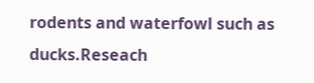rodents and waterfowl such as ducks.Reseach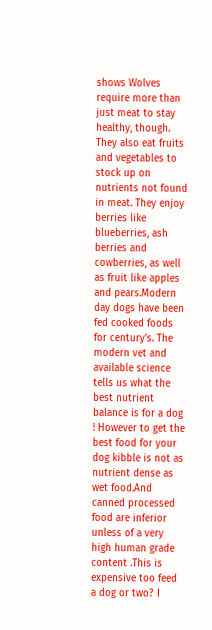shows Wolves require more than just meat to stay healthy, though. They also eat fruits and vegetables to stock up on nutrients not found in meat. They enjoy berries like blueberries, ash berries and cowberries, as well as fruit like apples and pears.Modern day dogs have been fed cooked foods for century's. The modern vet and available science tells us what the best nutrient balance is for a dog ! However to get the best food for your dog kibble is not as nutrient dense as wet food.And canned processed food are inferior unless of a very high human grade content .This is expensive too feed a dog or two? I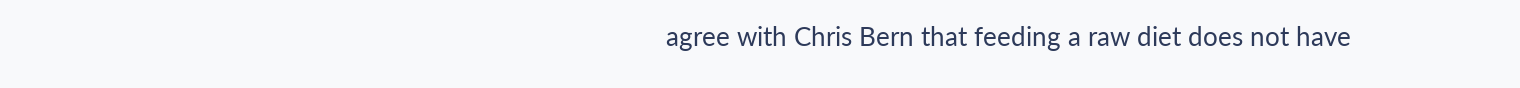agree with Chris Bern that feeding a raw diet does not have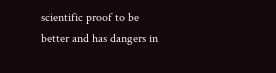scientific proof to be better and has dangers in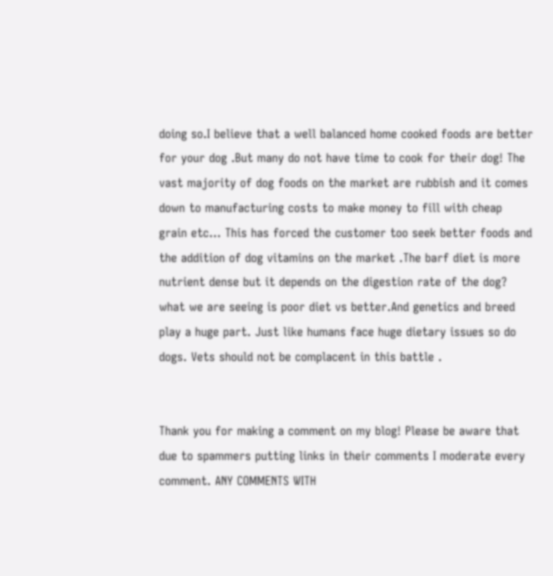doing so.I believe that a well balanced home cooked foods are better for your dog .But many do not have time to cook for their dog! The vast majority of dog foods on the market are rubbish and it comes down to manufacturing costs to make money to fill with cheap grain etc... This has forced the customer too seek better foods and the addition of dog vitamins on the market .The barf diet is more nutrient dense but it depends on the digestion rate of the dog? what we are seeing is poor diet vs better.And genetics and breed play a huge part. Just like humans face huge dietary issues so do dogs. Vets should not be complacent in this battle .


Thank you for making a comment on my blog! Please be aware that due to spammers putting links in their comments I moderate every comment. ANY COMMENTS WITH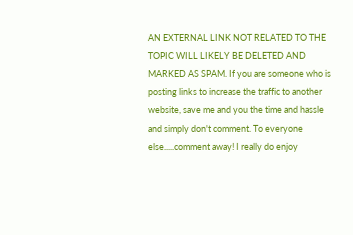AN EXTERNAL LINK NOT RELATED TO THE TOPIC WILL LIKELY BE DELETED AND MARKED AS SPAM. If you are someone who is posting links to increase the traffic to another website, save me and you the time and hassle and simply don't comment. To everyone else.....comment away! I really do enjoy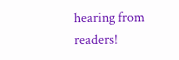hearing from readers!